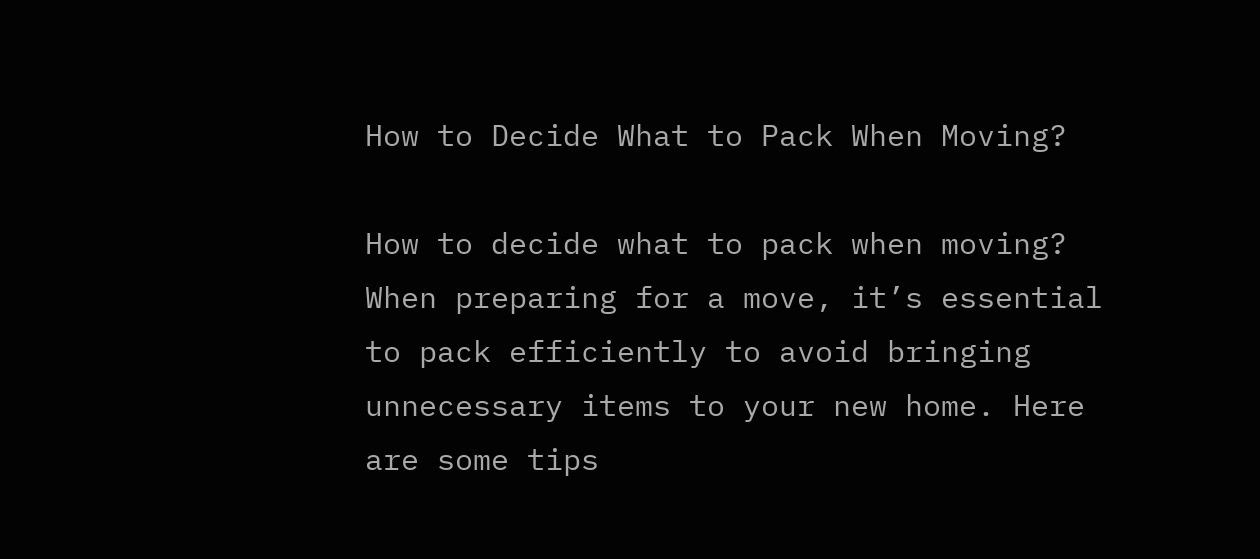How to Decide What to Pack When Moving?

How to decide what to pack when moving? When preparing for a move, it’s essential to pack efficiently to avoid bringing unnecessary items to your new home. Here are some tips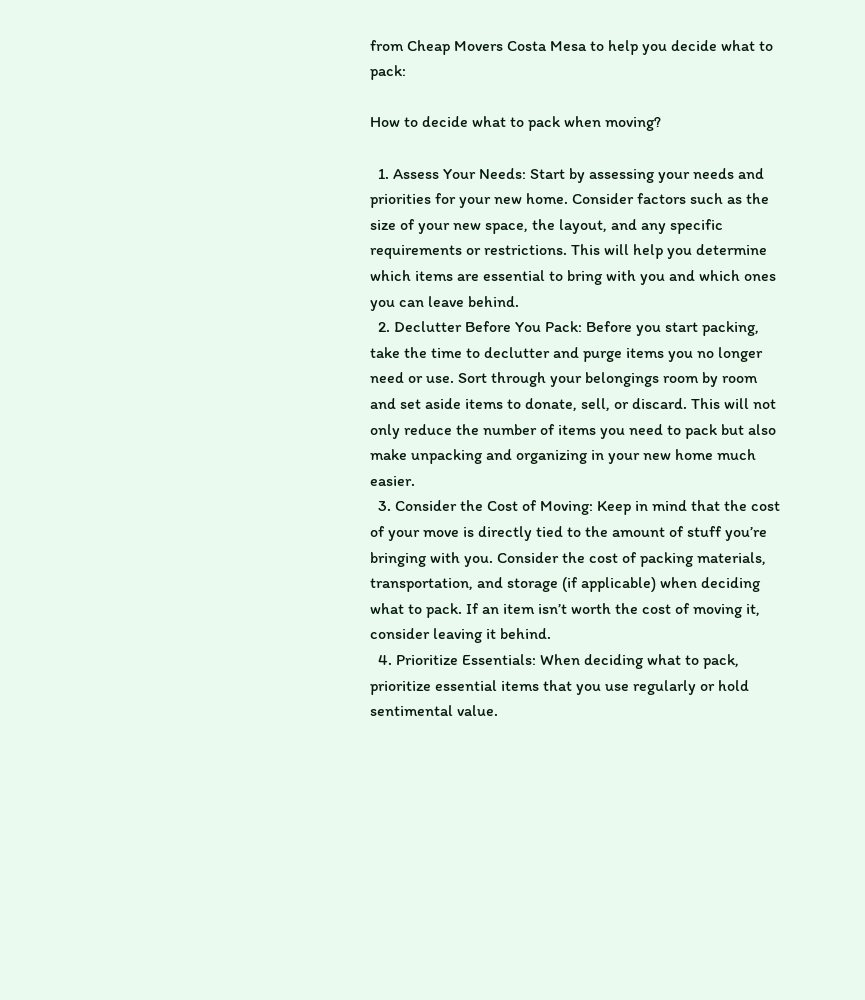from Cheap Movers Costa Mesa to help you decide what to pack:

How to decide what to pack when moving?

  1. Assess Your Needs: Start by assessing your needs and priorities for your new home. Consider factors such as the size of your new space, the layout, and any specific requirements or restrictions. This will help you determine which items are essential to bring with you and which ones you can leave behind.
  2. Declutter Before You Pack: Before you start packing, take the time to declutter and purge items you no longer need or use. Sort through your belongings room by room and set aside items to donate, sell, or discard. This will not only reduce the number of items you need to pack but also make unpacking and organizing in your new home much easier.
  3. Consider the Cost of Moving: Keep in mind that the cost of your move is directly tied to the amount of stuff you’re bringing with you. Consider the cost of packing materials, transportation, and storage (if applicable) when deciding what to pack. If an item isn’t worth the cost of moving it, consider leaving it behind.
  4. Prioritize Essentials: When deciding what to pack, prioritize essential items that you use regularly or hold sentimental value.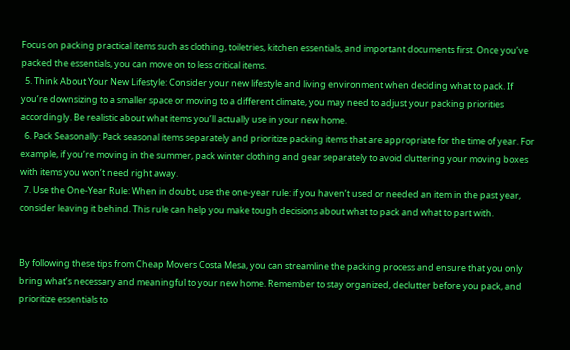Focus on packing practical items such as clothing, toiletries, kitchen essentials, and important documents first. Once you’ve packed the essentials, you can move on to less critical items.
  5. Think About Your New Lifestyle: Consider your new lifestyle and living environment when deciding what to pack. If you’re downsizing to a smaller space or moving to a different climate, you may need to adjust your packing priorities accordingly. Be realistic about what items you’ll actually use in your new home.
  6. Pack Seasonally: Pack seasonal items separately and prioritize packing items that are appropriate for the time of year. For example, if you’re moving in the summer, pack winter clothing and gear separately to avoid cluttering your moving boxes with items you won’t need right away.
  7. Use the One-Year Rule: When in doubt, use the one-year rule: if you haven’t used or needed an item in the past year, consider leaving it behind. This rule can help you make tough decisions about what to pack and what to part with.


By following these tips from Cheap Movers Costa Mesa, you can streamline the packing process and ensure that you only bring what’s necessary and meaningful to your new home. Remember to stay organized, declutter before you pack, and prioritize essentials to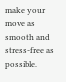make your move as smooth and stress-free as possible.